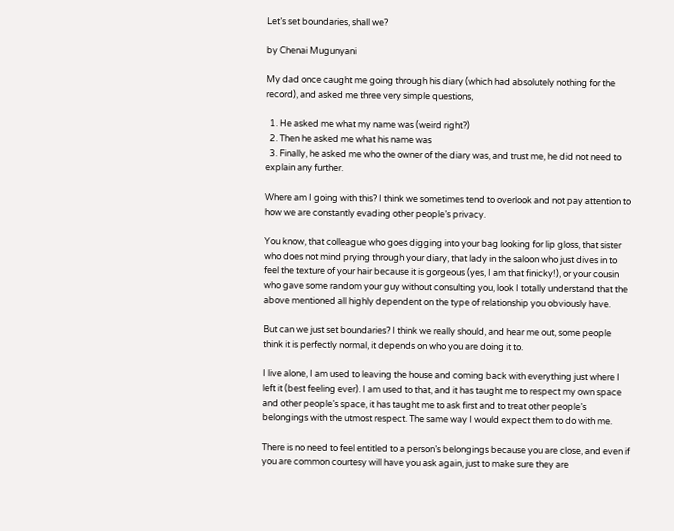Let’s set boundaries, shall we?

by Chenai Mugunyani

My dad once caught me going through his diary (which had absolutely nothing for the record), and asked me three very simple questions,

  1. He asked me what my name was (weird right?)
  2. Then he asked me what his name was
  3. Finally, he asked me who the owner of the diary was, and trust me, he did not need to explain any further.

Where am I going with this? I think we sometimes tend to overlook and not pay attention to how we are constantly evading other people’s privacy.

You know, that colleague who goes digging into your bag looking for lip gloss, that sister who does not mind prying through your diary, that lady in the saloon who just dives in to feel the texture of your hair because it is gorgeous (yes, I am that finicky!), or your cousin who gave some random your guy without consulting you, look I totally understand that the above mentioned all highly dependent on the type of relationship you obviously have.

But can we just set boundaries? I think we really should, and hear me out, some people think it is perfectly normal, it depends on who you are doing it to.

I live alone, I am used to leaving the house and coming back with everything just where I left it (best feeling ever). I am used to that, and it has taught me to respect my own space and other people’s space, it has taught me to ask first and to treat other people’s belongings with the utmost respect. The same way I would expect them to do with me.

There is no need to feel entitled to a person’s belongings because you are close, and even if you are common courtesy will have you ask again, just to make sure they are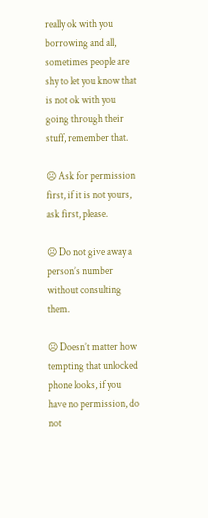really ok with you borrowing and all, sometimes people are shy to let you know that is not ok with you going through their stuff, remember that.

☹ Ask for permission first, if it is not yours, ask first, please.

☹ Do not give away a person’s number without consulting them.

☹ Doesn’t matter how tempting that unlocked phone looks, if you have no permission, do not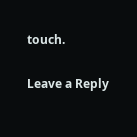touch.

Leave a Reply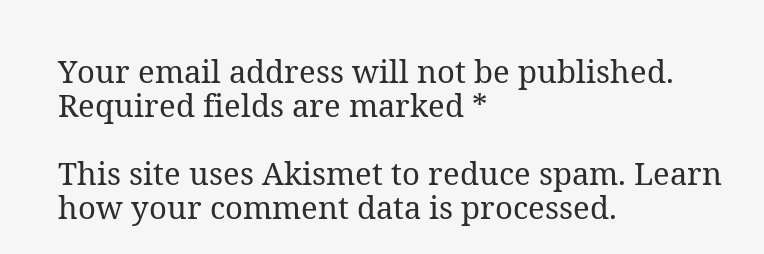Your email address will not be published. Required fields are marked *

This site uses Akismet to reduce spam. Learn how your comment data is processed.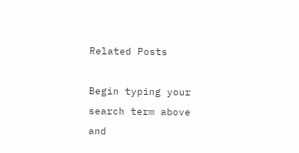Related Posts

Begin typing your search term above and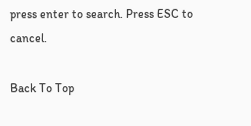press enter to search. Press ESC to cancel.

Back To Top